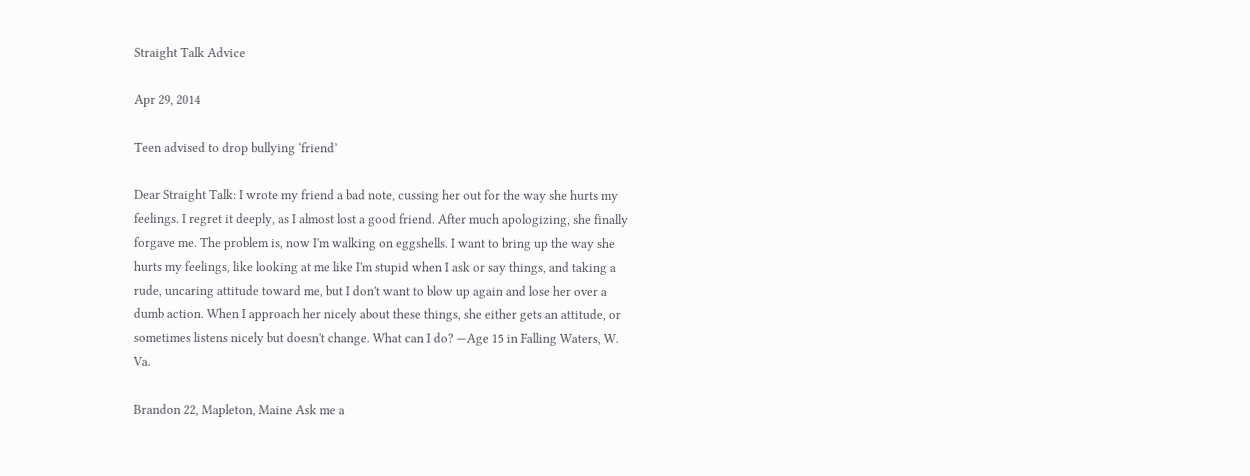Straight Talk Advice

Apr 29, 2014

Teen advised to drop bullying ‘friend’

Dear Straight Talk: I wrote my friend a bad note, cussing her out for the way she hurts my feelings. I regret it deeply, as I almost lost a good friend. After much apologizing, she finally forgave me. The problem is, now I'm walking on eggshells. I want to bring up the way she hurts my feelings, like looking at me like I'm stupid when I ask or say things, and taking a rude, uncaring attitude toward me, but I don't want to blow up again and lose her over a dumb action. When I approach her nicely about these things, she either gets an attitude, or sometimes listens nicely but doesn't change. What can I do? —Age 15 in Falling Waters, W. Va.

Brandon 22, Mapleton, Maine Ask me a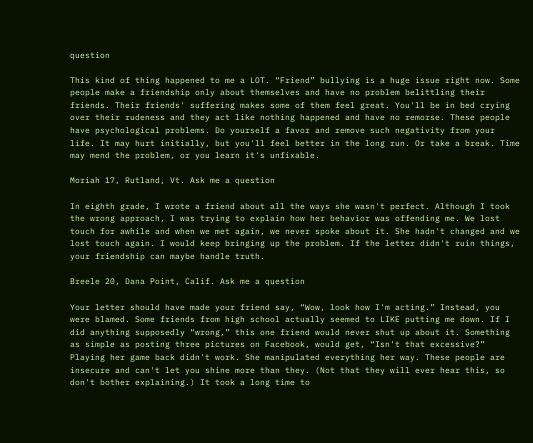question

This kind of thing happened to me a LOT. “Friend” bullying is a huge issue right now. Some people make a friendship only about themselves and have no problem belittling their friends. Their friends' suffering makes some of them feel great. You'll be in bed crying over their rudeness and they act like nothing happened and have no remorse. These people have psychological problems. Do yourself a favor and remove such negativity from your life. It may hurt initially, but you'll feel better in the long run. Or take a break. Time may mend the problem, or you learn it's unfixable.

Moriah 17, Rutland, Vt. Ask me a question

In eighth grade, I wrote a friend about all the ways she wasn't perfect. Although I took the wrong approach, I was trying to explain how her behavior was offending me. We lost touch for awhile and when we met again, we never spoke about it. She hadn't changed and we lost touch again. I would keep bringing up the problem. If the letter didn't ruin things, your friendship can maybe handle truth.

Breele 20, Dana Point, Calif. Ask me a question

Your letter should have made your friend say, “Wow, look how I'm acting.” Instead, you were blamed. Some friends from high school actually seemed to LIKE putting me down. If I did anything supposedly “wrong,” this one friend would never shut up about it. Something as simple as posting three pictures on Facebook, would get, “Isn't that excessive?” Playing her game back didn't work. She manipulated everything her way. These people are insecure and can't let you shine more than they. (Not that they will ever hear this, so don't bother explaining.) It took a long time to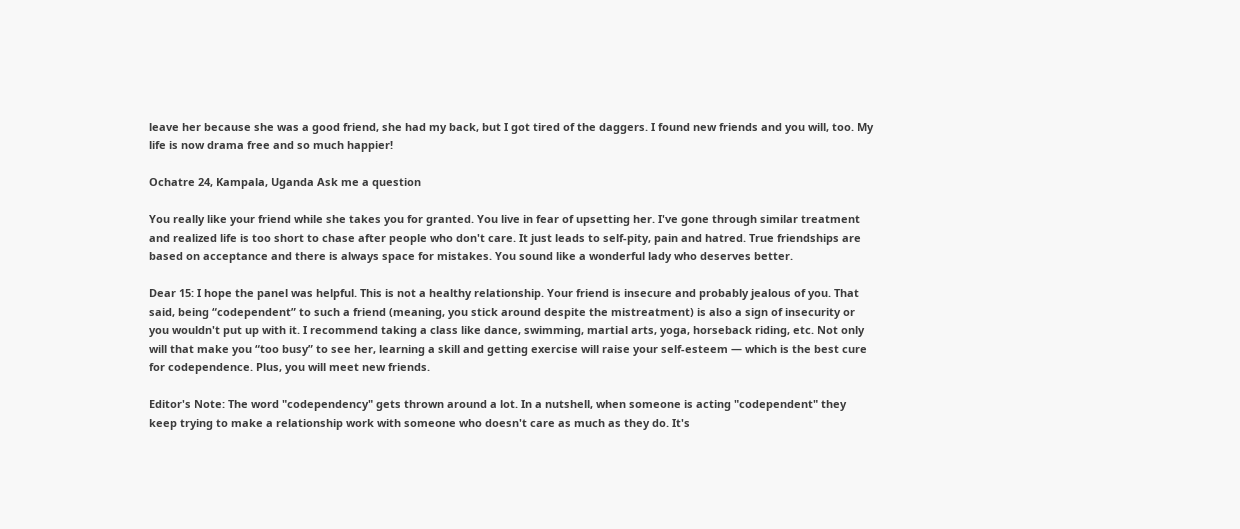leave her because she was a good friend, she had my back, but I got tired of the daggers. I found new friends and you will, too. My life is now drama free and so much happier!

Ochatre 24, Kampala, Uganda Ask me a question

You really like your friend while she takes you for granted. You live in fear of upsetting her. I've gone through similar treatment and realized life is too short to chase after people who don't care. It just leads to self-pity, pain and hatred. True friendships are based on acceptance and there is always space for mistakes. You sound like a wonderful lady who deserves better.

Dear 15: I hope the panel was helpful. This is not a healthy relationship. Your friend is insecure and probably jealous of you. That said, being “codependent” to such a friend (meaning, you stick around despite the mistreatment) is also a sign of insecurity or you wouldn't put up with it. I recommend taking a class like dance, swimming, martial arts, yoga, horseback riding, etc. Not only will that make you “too busy” to see her, learning a skill and getting exercise will raise your self-esteem — which is the best cure for codependence. Plus, you will meet new friends.

Editor's Note: The word "codependency" gets thrown around a lot. In a nutshell, when someone is acting "codependent" they keep trying to make a relationship work with someone who doesn't care as much as they do. It's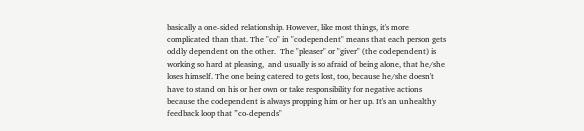basically a one-sided relationship. However, like most things, it's more complicated than that. The "co" in "codependent" means that each person gets oddly dependent on the other.  The "pleaser" or "giver" (the codependent) is working so hard at pleasing,  and usually is so afraid of being alone, that he/she loses himself. The one being catered to gets lost, too, because he/she doesn't have to stand on his or her own or take responsibility for negative actions because the codependent is always propping him or her up. It's an unhealthy  feedback loop that ”co-depends"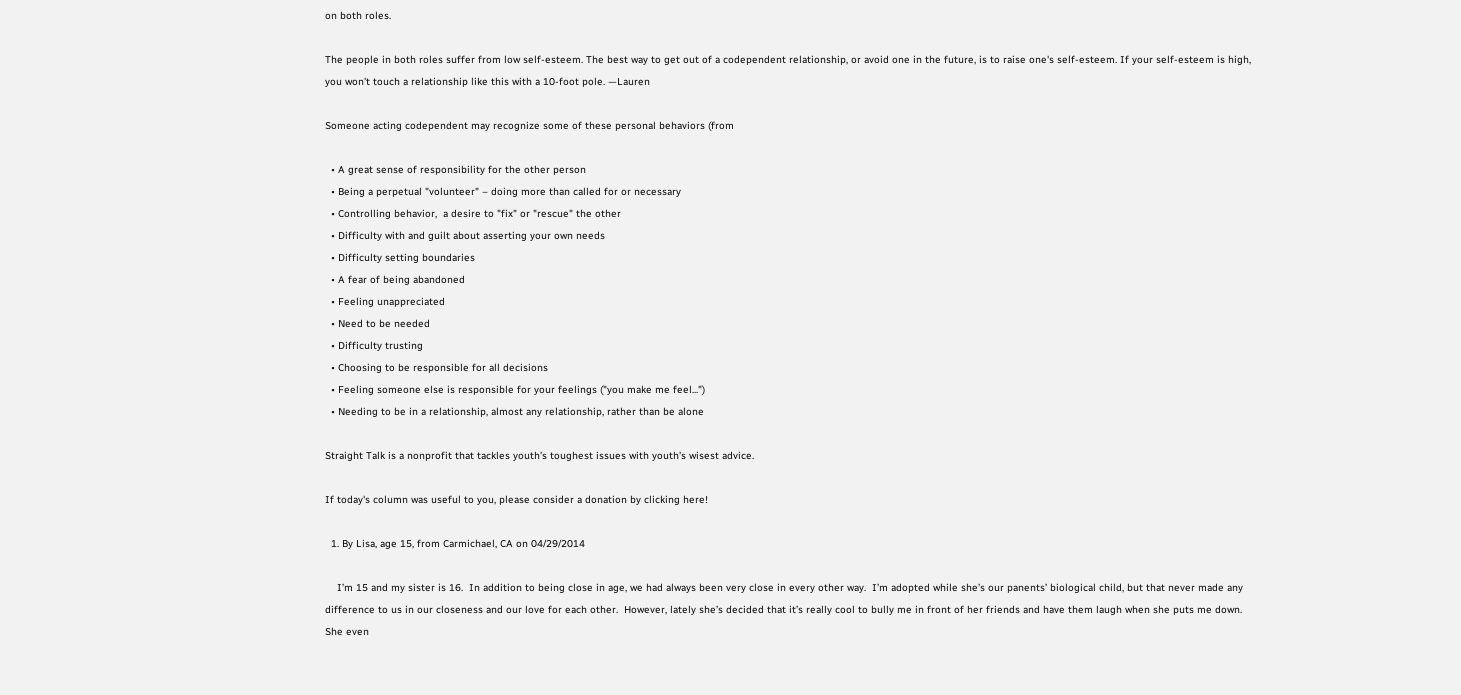on both roles.

The people in both roles suffer from low self-esteem. The best way to get out of a codependent relationship, or avoid one in the future, is to raise one's self-esteem. If your self-esteem is high, you won't touch a relationship like this with a 10-foot pole. —Lauren

Someone acting codependent may recognize some of these personal behaviors (from

  • A great sense of responsibility for the other person
  • Being a perpetual "volunteer" – doing more than called for or necessary
  • Controlling behavior,  a desire to "fix" or "rescue" the other
  • Difficulty with and guilt about asserting your own needs
  • Difficulty setting boundaries
  • A fear of being abandoned
  • Feeling unappreciated
  • Need to be needed
  • Difficulty trusting
  • Choosing to be responsible for all decisions
  • Feeling someone else is responsible for your feelings ("you make me feel...")
  • Needing to be in a relationship, almost any relationship, rather than be alone

Straight Talk is a nonprofit that tackles youth’s toughest issues with youth’s wisest advice.

If today's column was useful to you, please consider a donation by clicking here!

  1. By Lisa, age 15, from Carmichael, CA on 04/29/2014

    I’m 15 and my sister is 16.  In addition to being close in age, we had always been very close in every other way.  I’m adopted while she’s our panents’ biological child, but that never made any difference to us in our closeness and our love for each other.  However, lately she’s decided that it’s really cool to bully me in front of her friends and have them laugh when she puts me down.  She even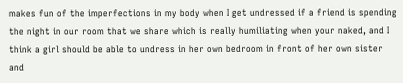makes fun of the imperfections in my body when I get undressed if a friend is spending the night in our room that we share which is really humiliating when your naked, and I think a girl should be able to undress in her own bedroom in front of her own sister and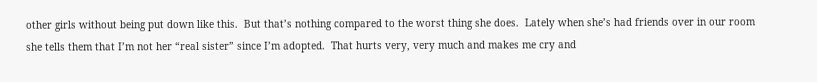other girls without being put down like this.  But that’s nothing compared to the worst thing she does.  Lately when she’s had friends over in our room she tells them that I’m not her “real sister” since I’m adopted.  That hurts very, very much and makes me cry and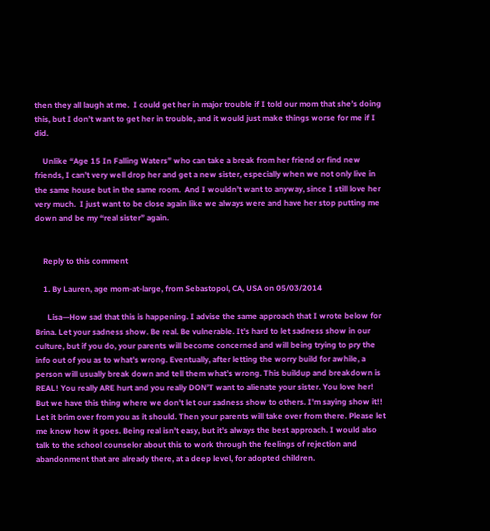then they all laugh at me.  I could get her in major trouble if I told our mom that she’s doing this, but I don’t want to get her in trouble, and it would just make things worse for me if I did.

    Unlike “Age 15 In Falling Waters” who can take a break from her friend or find new friends, I can’t very well drop her and get a new sister, especially when we not only live in the same house but in the same room.  And I wouldn’t want to anyway, since I still love her very much.  I just want to be close again like we always were and have her stop putting me down and be my “real sister” again.


    Reply to this comment

    1. By Lauren, age mom-at-large, from Sebastopol, CA, USA on 05/03/2014

      Lisa—How sad that this is happening. I advise the same approach that I wrote below for Brina. Let your sadness show. Be real. Be vulnerable. It’s hard to let sadness show in our culture, but if you do, your parents will become concerned and will being trying to pry the info out of you as to what’s wrong. Eventually, after letting the worry build for awhile, a person will usually break down and tell them what’s wrong. This buildup and breakdown is REAL! You really ARE hurt and you really DON’T want to alienate your sister. You love her!  But we have this thing where we don’t let our sadness show to others. I’m saying show it!! Let it brim over from you as it should. Then your parents will take over from there. Please let me know how it goes. Being real isn’t easy, but it’s always the best approach. I would also talk to the school counselor about this to work through the feelings of rejection and abandonment that are already there, at a deep level, for adopted children.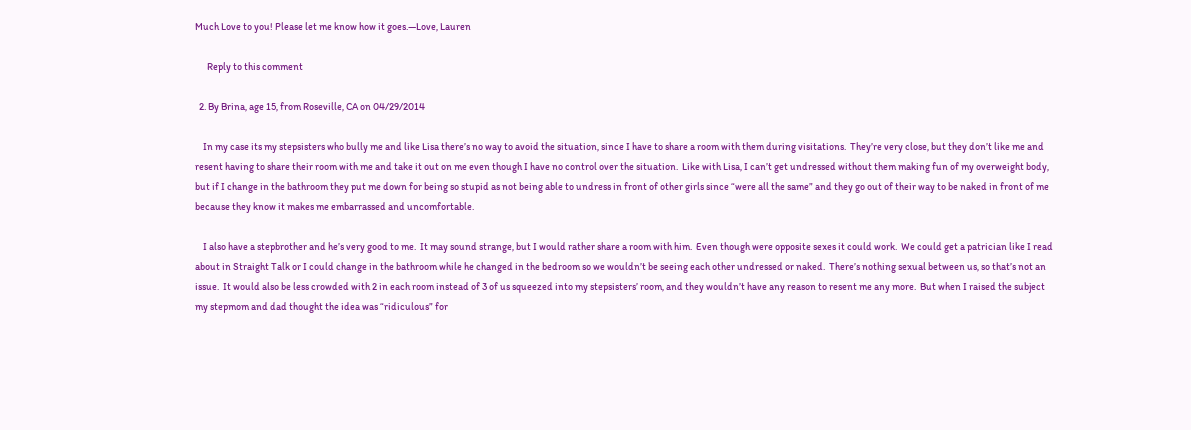Much Love to you! Please let me know how it goes.—Love, Lauren

      Reply to this comment

  2. By Brina, age 15, from Roseville, CA on 04/29/2014

    In my case its my stepsisters who bully me and like Lisa there’s no way to avoid the situation, since I have to share a room with them during visitations.  They’re very close, but they don’t like me and resent having to share their room with me and take it out on me even though I have no control over the situation.  Like with Lisa, I can’t get undressed without them making fun of my overweight body, but if I change in the bathroom they put me down for being so stupid as not being able to undress in front of other girls since “were all the same” and they go out of their way to be naked in front of me because they know it makes me embarrassed and uncomfortable.

    I also have a stepbrother and he’s very good to me.  It may sound strange, but I would rather share a room with him.  Even though were opposite sexes it could work.  We could get a patrician like I read about in Straight Talk or I could change in the bathroom while he changed in the bedroom so we wouldn’t be seeing each other undressed or naked.  There’s nothing sexual between us, so that’s not an issue.  It would also be less crowded with 2 in each room instead of 3 of us squeezed into my stepsisters’ room, and they wouldn’t have any reason to resent me any more.  But when I raised the subject my stepmom and dad thought the idea was “ridiculous” for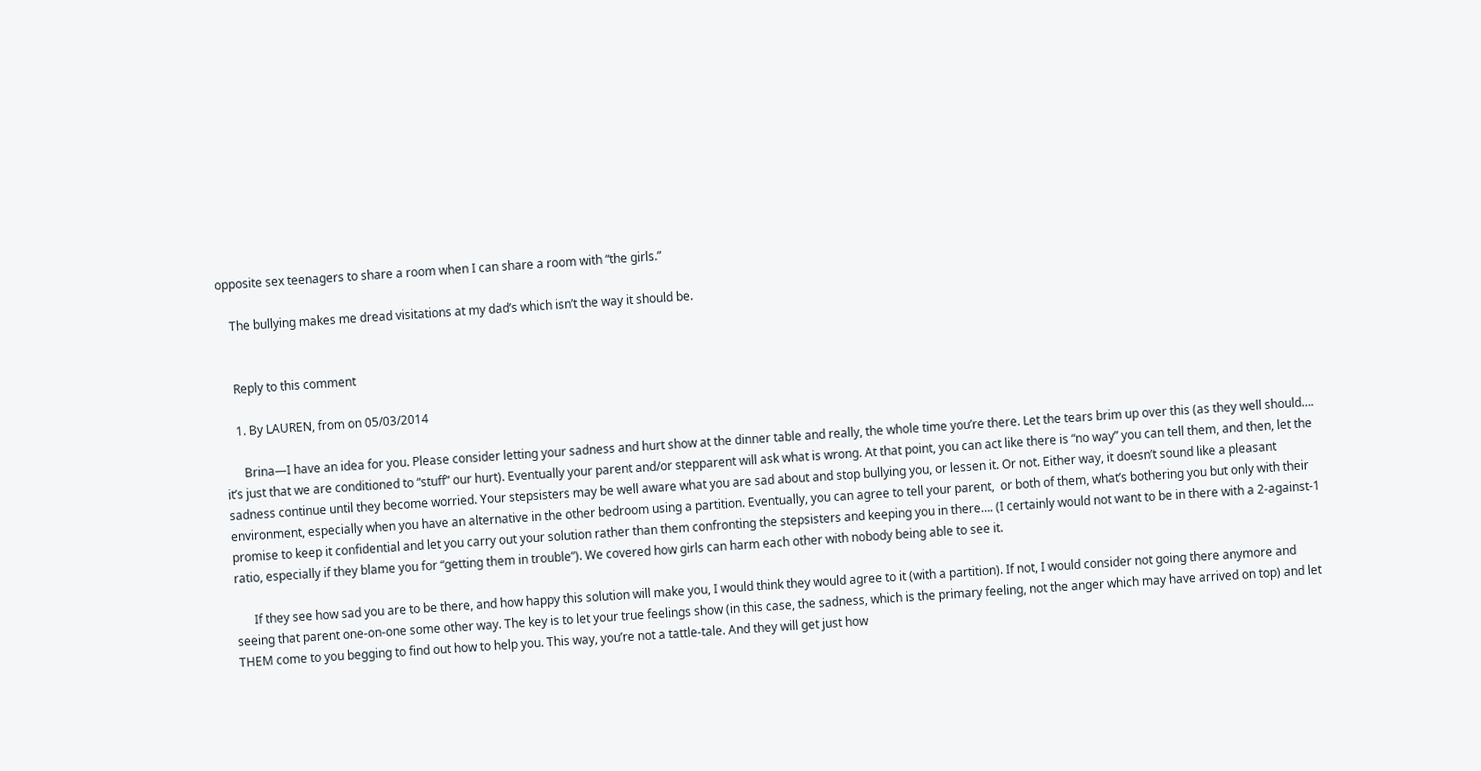opposite sex teenagers to share a room when I can share a room with “the girls.”

    The bullying makes me dread visitations at my dad’s which isn’t the way it should be.


    Reply to this comment

    1. By LAUREN, from on 05/03/2014

      Brina—I have an idea for you. Please consider letting your sadness and hurt show at the dinner table and really, the whole time you’re there. Let the tears brim up over this (as they well should…. it’s just that we are conditioned to “stuff” our hurt). Eventually your parent and/or stepparent will ask what is wrong. At that point, you can act like there is “no way” you can tell them, and then, let the sadness continue until they become worried. Your stepsisters may be well aware what you are sad about and stop bullying you, or lessen it. Or not. Either way, it doesn’t sound like a pleasant environment, especially when you have an alternative in the other bedroom using a partition. Eventually, you can agree to tell your parent,  or both of them, what’s bothering you but only with their promise to keep it confidential and let you carry out your solution rather than them confronting the stepsisters and keeping you in there…. (I certainly would not want to be in there with a 2-against-1 ratio, especially if they blame you for “getting them in trouble”). We covered how girls can harm each other with nobody being able to see it.

      If they see how sad you are to be there, and how happy this solution will make you, I would think they would agree to it (with a partition). If not, I would consider not going there anymore and seeing that parent one-on-one some other way. The key is to let your true feelings show (in this case, the sadness, which is the primary feeling, not the anger which may have arrived on top) and let THEM come to you begging to find out how to help you. This way, you’re not a tattle-tale. And they will get just how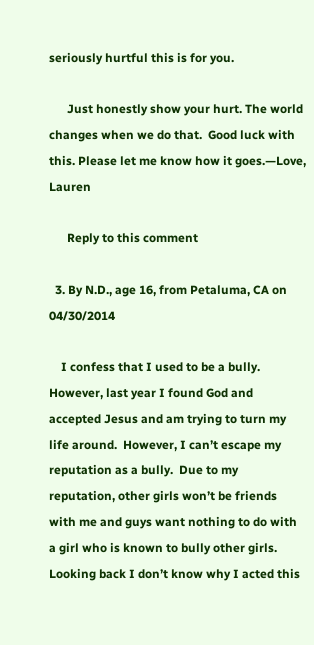seriously hurtful this is for you.

      Just honestly show your hurt. The world changes when we do that.  Good luck with this. Please let me know how it goes.—Love, Lauren

      Reply to this comment

  3. By N.D., age 16, from Petaluma, CA on 04/30/2014

    I confess that I used to be a bully.  However, last year I found God and accepted Jesus and am trying to turn my life around.  However, I can’t escape my reputation as a bully.  Due to my reputation, other girls won’t be friends with me and guys want nothing to do with a girl who is known to bully other girls.  Looking back I don’t know why I acted this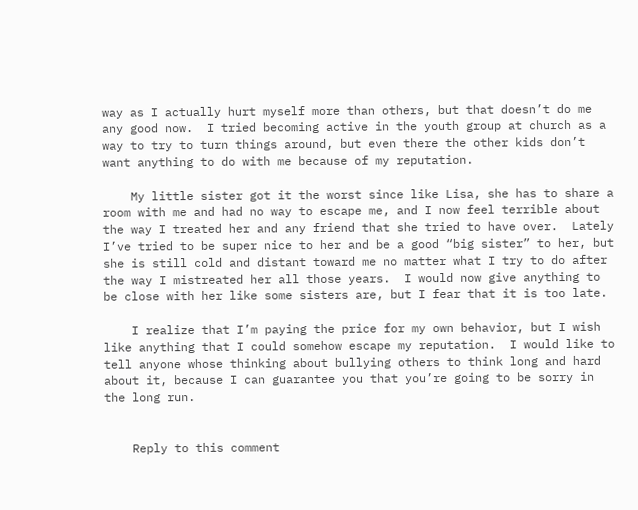way as I actually hurt myself more than others, but that doesn’t do me any good now.  I tried becoming active in the youth group at church as a way to try to turn things around, but even there the other kids don’t want anything to do with me because of my reputation.

    My little sister got it the worst since like Lisa, she has to share a room with me and had no way to escape me, and I now feel terrible about the way I treated her and any friend that she tried to have over.  Lately I’ve tried to be super nice to her and be a good “big sister” to her, but she is still cold and distant toward me no matter what I try to do after the way I mistreated her all those years.  I would now give anything to be close with her like some sisters are, but I fear that it is too late.

    I realize that I’m paying the price for my own behavior, but I wish like anything that I could somehow escape my reputation.  I would like to tell anyone whose thinking about bullying others to think long and hard about it, because I can guarantee you that you’re going to be sorry in the long run.


    Reply to this comment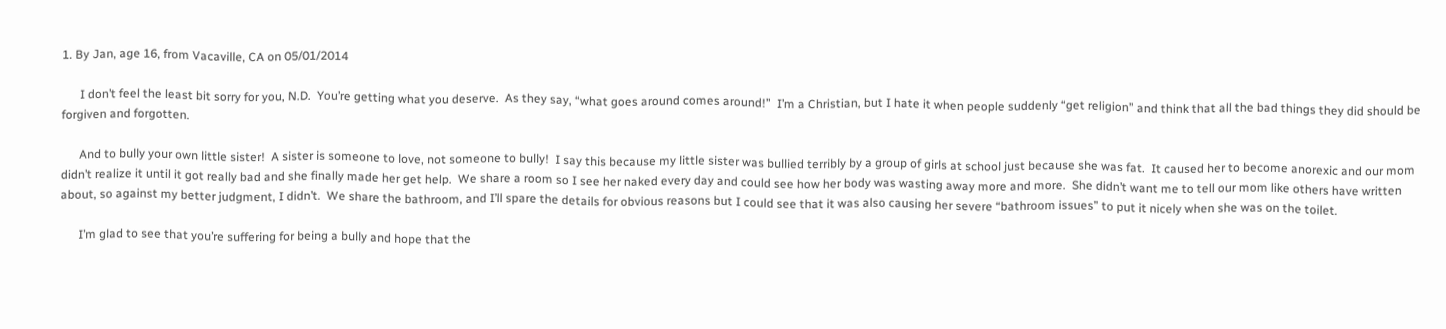1. By Jan, age 16, from Vacaville, CA on 05/01/2014

      I don’t feel the least bit sorry for you, N.D.  You’re getting what you deserve.  As they say, “what goes around comes around!”  I’m a Christian, but I hate it when people suddenly “get religion” and think that all the bad things they did should be forgiven and forgotten.

      And to bully your own little sister!  A sister is someone to love, not someone to bully!  I say this because my little sister was bullied terribly by a group of girls at school just because she was fat.  It caused her to become anorexic and our mom didn’t realize it until it got really bad and she finally made her get help.  We share a room so I see her naked every day and could see how her body was wasting away more and more.  She didn’t want me to tell our mom like others have written about, so against my better judgment, I didn’t.  We share the bathroom, and I’ll spare the details for obvious reasons but I could see that it was also causing her severe “bathroom issues” to put it nicely when she was on the toilet.

      I’m glad to see that you’re suffering for being a bully and hope that the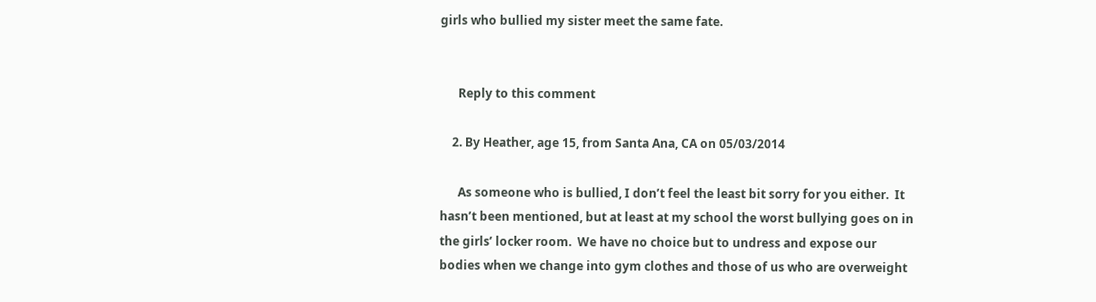girls who bullied my sister meet the same fate.


      Reply to this comment

    2. By Heather, age 15, from Santa Ana, CA on 05/03/2014

      As someone who is bullied, I don’t feel the least bit sorry for you either.  It hasn’t been mentioned, but at least at my school the worst bullying goes on in the girls’ locker room.  We have no choice but to undress and expose our bodies when we change into gym clothes and those of us who are overweight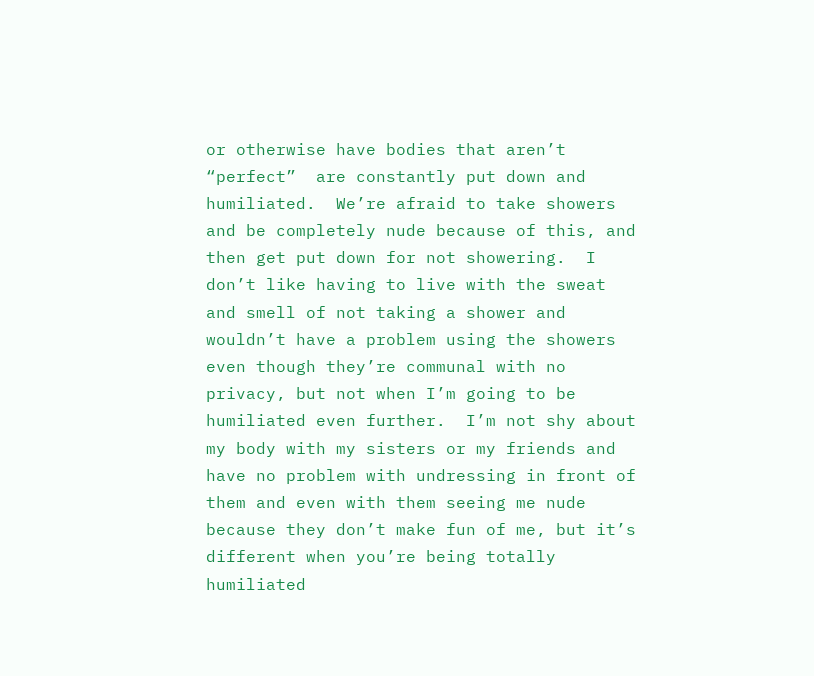or otherwise have bodies that aren’t “perfect”  are constantly put down and humiliated.  We’re afraid to take showers and be completely nude because of this, and then get put down for not showering.  I don’t like having to live with the sweat and smell of not taking a shower and wouldn’t have a problem using the showers even though they’re communal with no privacy, but not when I’m going to be humiliated even further.  I’m not shy about my body with my sisters or my friends and have no problem with undressing in front of them and even with them seeing me nude because they don’t make fun of me, but it’s different when you’re being totally humiliated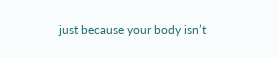just because your body isn’t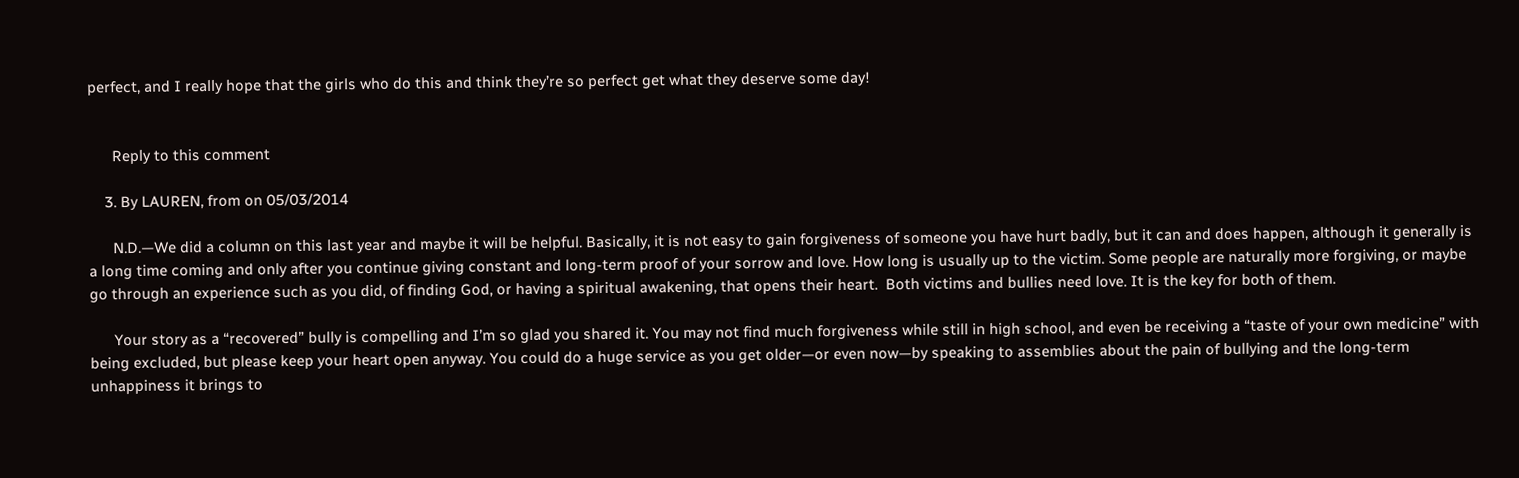perfect, and I really hope that the girls who do this and think they’re so perfect get what they deserve some day!


      Reply to this comment

    3. By LAUREN, from on 05/03/2014

      N.D.—We did a column on this last year and maybe it will be helpful. Basically, it is not easy to gain forgiveness of someone you have hurt badly, but it can and does happen, although it generally is a long time coming and only after you continue giving constant and long-term proof of your sorrow and love. How long is usually up to the victim. Some people are naturally more forgiving, or maybe go through an experience such as you did, of finding God, or having a spiritual awakening, that opens their heart.  Both victims and bullies need love. It is the key for both of them.

      Your story as a “recovered” bully is compelling and I’m so glad you shared it. You may not find much forgiveness while still in high school, and even be receiving a “taste of your own medicine” with being excluded, but please keep your heart open anyway. You could do a huge service as you get older—or even now—by speaking to assemblies about the pain of bullying and the long-term unhappiness it brings to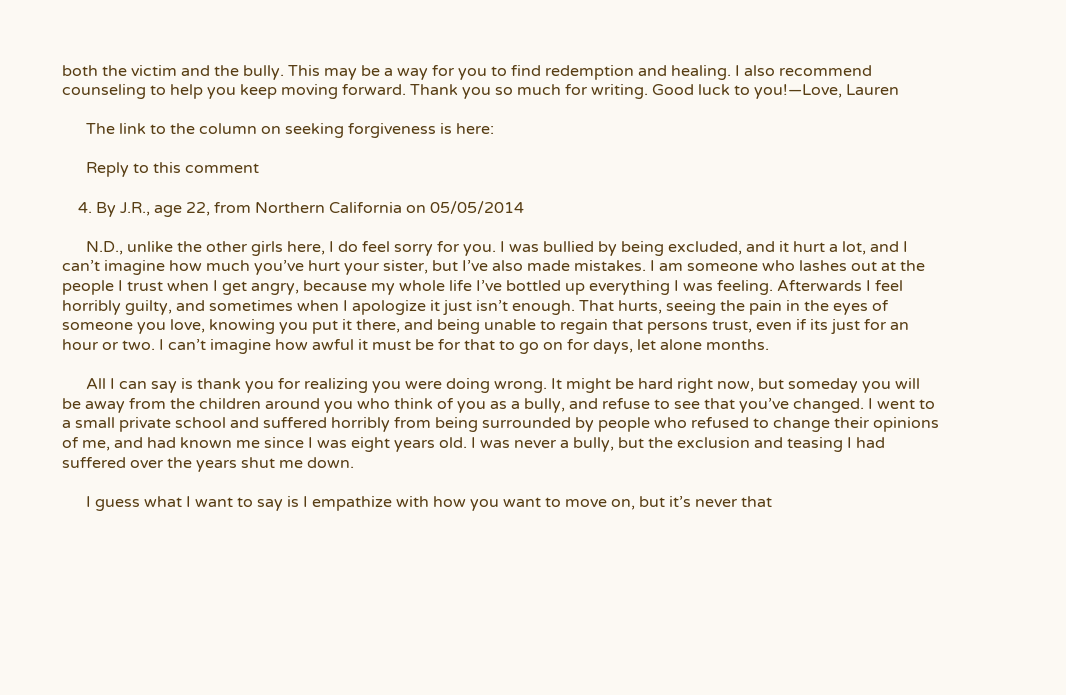both the victim and the bully. This may be a way for you to find redemption and healing. I also recommend counseling to help you keep moving forward. Thank you so much for writing. Good luck to you!—Love, Lauren

      The link to the column on seeking forgiveness is here:

      Reply to this comment

    4. By J.R., age 22, from Northern California on 05/05/2014

      N.D., unlike the other girls here, I do feel sorry for you. I was bullied by being excluded, and it hurt a lot, and I can’t imagine how much you’ve hurt your sister, but I’ve also made mistakes. I am someone who lashes out at the people I trust when I get angry, because my whole life I’ve bottled up everything I was feeling. Afterwards I feel horribly guilty, and sometimes when I apologize it just isn’t enough. That hurts, seeing the pain in the eyes of someone you love, knowing you put it there, and being unable to regain that persons trust, even if its just for an hour or two. I can’t imagine how awful it must be for that to go on for days, let alone months.

      All I can say is thank you for realizing you were doing wrong. It might be hard right now, but someday you will be away from the children around you who think of you as a bully, and refuse to see that you’ve changed. I went to a small private school and suffered horribly from being surrounded by people who refused to change their opinions of me, and had known me since I was eight years old. I was never a bully, but the exclusion and teasing I had suffered over the years shut me down.

      I guess what I want to say is I empathize with how you want to move on, but it’s never that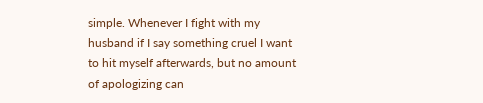simple. Whenever I fight with my husband if I say something cruel I want to hit myself afterwards, but no amount of apologizing can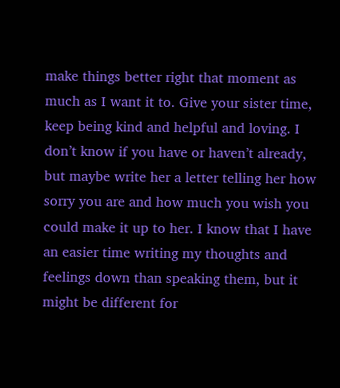make things better right that moment as much as I want it to. Give your sister time, keep being kind and helpful and loving. I don’t know if you have or haven’t already, but maybe write her a letter telling her how sorry you are and how much you wish you could make it up to her. I know that I have an easier time writing my thoughts and feelings down than speaking them, but it might be different for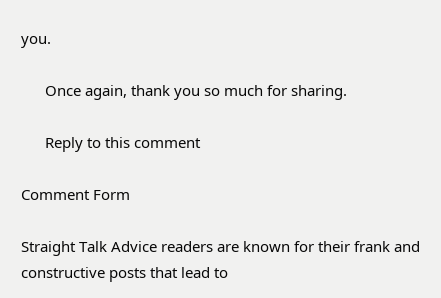you.

      Once again, thank you so much for sharing.

      Reply to this comment

Comment Form

Straight Talk Advice readers are known for their frank and constructive posts that lead to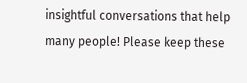insightful conversations that help many people! Please keep these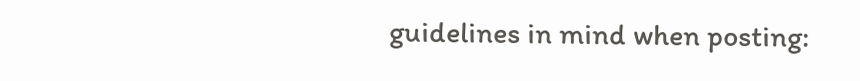guidelines in mind when posting: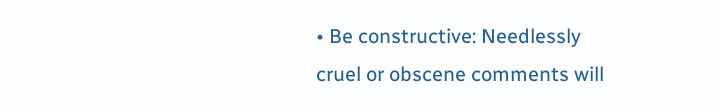• Be constructive: Needlessly cruel or obscene comments will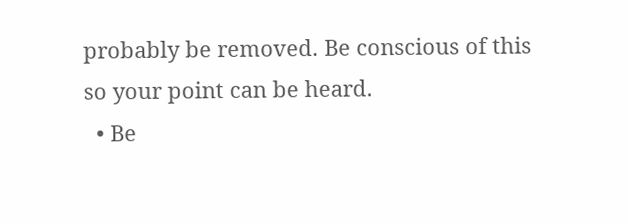probably be removed. Be conscious of this so your point can be heard.
  • Be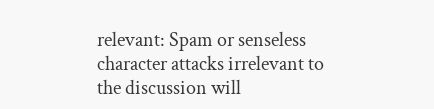relevant: Spam or senseless character attacks irrelevant to the discussion will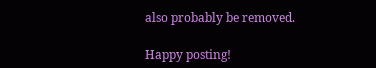also probably be removed.

Happy posting!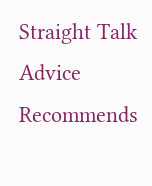Straight Talk Advice Recommends